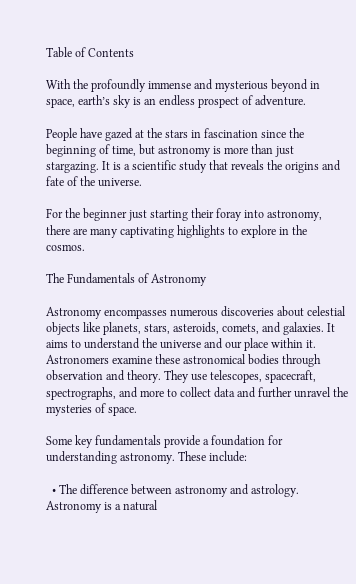Table of Contents

With the profoundly immense and mysterious beyond in space, earth’s sky is an endless prospect of adventure.

People have gazed at the stars in fascination since the beginning of time, but astronomy is more than just stargazing. It is a scientific study that reveals the origins and fate of the universe.

For the beginner just starting their foray into astronomy, there are many captivating highlights to explore in the cosmos.

The Fundamentals of Astronomy

Astronomy encompasses numerous discoveries about celestial objects like planets, stars, asteroids, comets, and galaxies. It aims to understand the universe and our place within it. Astronomers examine these astronomical bodies through observation and theory. They use telescopes, spacecraft, spectrographs, and more to collect data and further unravel the mysteries of space.

Some key fundamentals provide a foundation for understanding astronomy. These include:

  • The difference between astronomy and astrology. Astronomy is a natural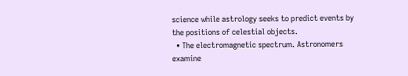science while astrology seeks to predict events by the positions of celestial objects.
  • The electromagnetic spectrum. Astronomers examine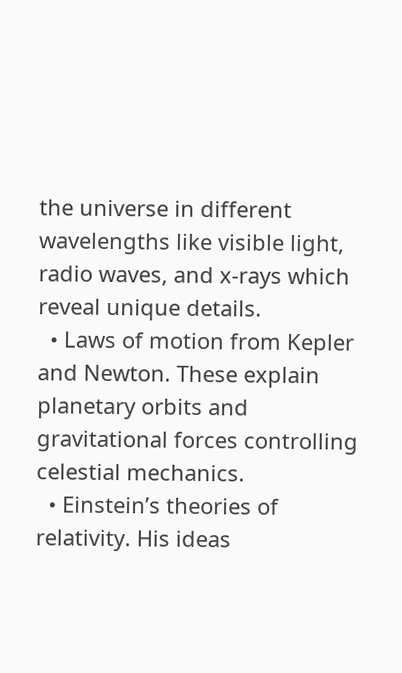the universe in different wavelengths like visible light, radio waves, and x-rays which reveal unique details.
  • Laws of motion from Kepler and Newton. These explain planetary orbits and gravitational forces controlling celestial mechanics.
  • Einstein’s theories of relativity. His ideas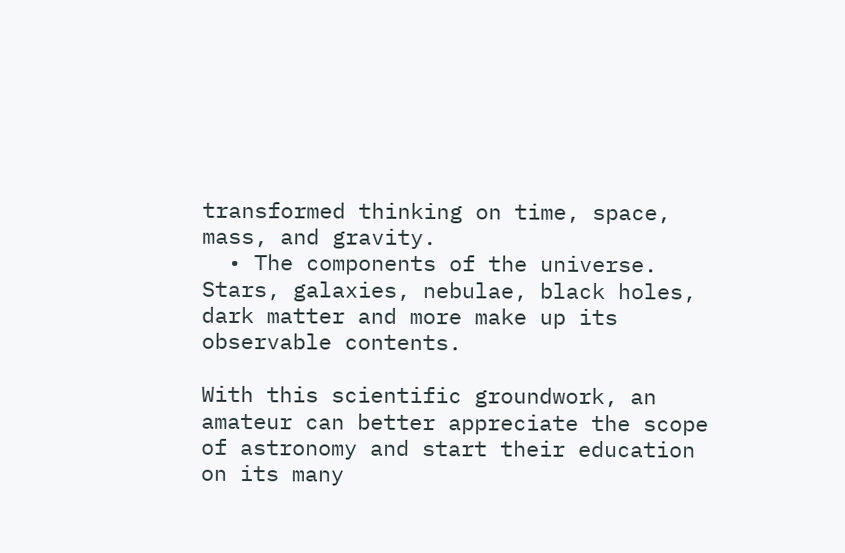transformed thinking on time, space, mass, and gravity.
  • The components of the universe. Stars, galaxies, nebulae, black holes, dark matter and more make up its observable contents.

With this scientific groundwork, an amateur can better appreciate the scope of astronomy and start their education on its many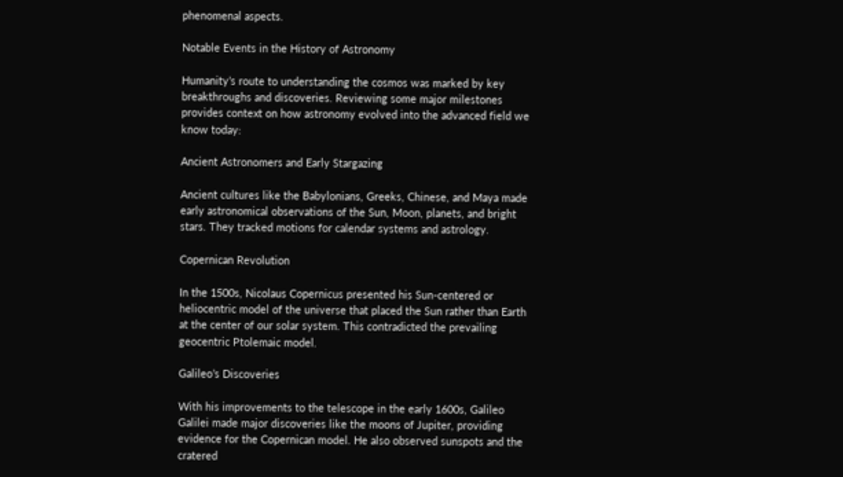phenomenal aspects.

Notable Events in the History of Astronomy

Humanity’s route to understanding the cosmos was marked by key breakthroughs and discoveries. Reviewing some major milestones provides context on how astronomy evolved into the advanced field we know today:

Ancient Astronomers and Early Stargazing

Ancient cultures like the Babylonians, Greeks, Chinese, and Maya made early astronomical observations of the Sun, Moon, planets, and bright stars. They tracked motions for calendar systems and astrology.

Copernican Revolution

In the 1500s, Nicolaus Copernicus presented his Sun-centered or heliocentric model of the universe that placed the Sun rather than Earth at the center of our solar system. This contradicted the prevailing geocentric Ptolemaic model.

Galileo’s Discoveries

With his improvements to the telescope in the early 1600s, Galileo Galilei made major discoveries like the moons of Jupiter, providing evidence for the Copernican model. He also observed sunspots and the cratered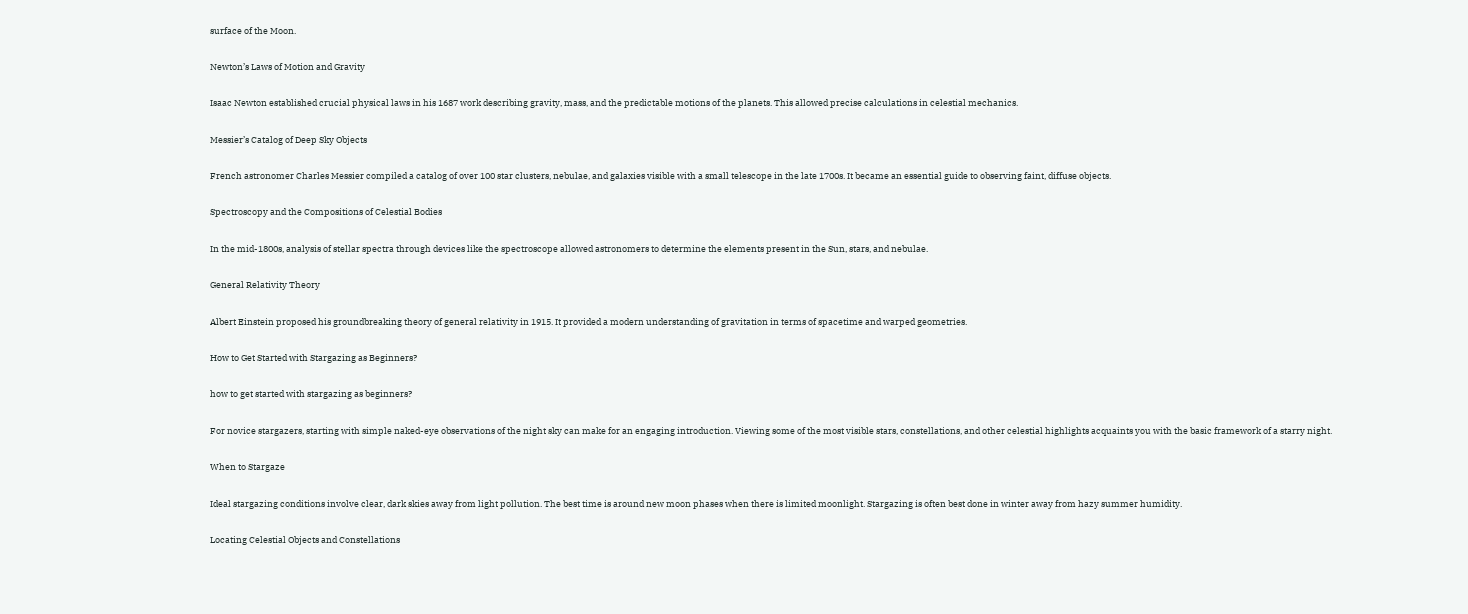surface of the Moon.

Newton’s Laws of Motion and Gravity

Isaac Newton established crucial physical laws in his 1687 work describing gravity, mass, and the predictable motions of the planets. This allowed precise calculations in celestial mechanics.

Messier’s Catalog of Deep Sky Objects

French astronomer Charles Messier compiled a catalog of over 100 star clusters, nebulae, and galaxies visible with a small telescope in the late 1700s. It became an essential guide to observing faint, diffuse objects.

Spectroscopy and the Compositions of Celestial Bodies

In the mid-1800s, analysis of stellar spectra through devices like the spectroscope allowed astronomers to determine the elements present in the Sun, stars, and nebulae.

General Relativity Theory

Albert Einstein proposed his groundbreaking theory of general relativity in 1915. It provided a modern understanding of gravitation in terms of spacetime and warped geometries.

How to Get Started with Stargazing as Beginners?

how to get started with stargazing as beginners?

For novice stargazers, starting with simple naked-eye observations of the night sky can make for an engaging introduction. Viewing some of the most visible stars, constellations, and other celestial highlights acquaints you with the basic framework of a starry night.

When to Stargaze

Ideal stargazing conditions involve clear, dark skies away from light pollution. The best time is around new moon phases when there is limited moonlight. Stargazing is often best done in winter away from hazy summer humidity.

Locating Celestial Objects and Constellations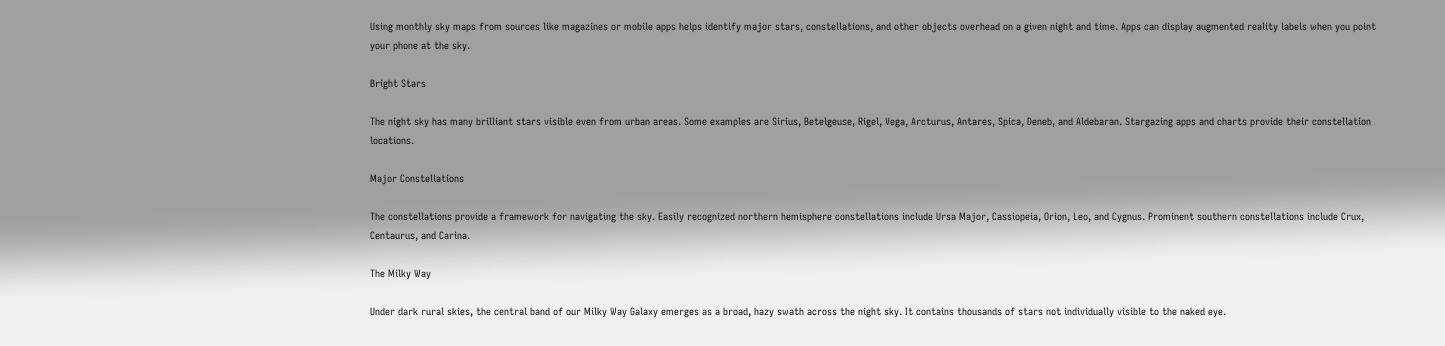Using monthly sky maps from sources like magazines or mobile apps helps identify major stars, constellations, and other objects overhead on a given night and time. Apps can display augmented reality labels when you point your phone at the sky.

Bright Stars

The night sky has many brilliant stars visible even from urban areas. Some examples are Sirius, Betelgeuse, Rigel, Vega, Arcturus, Antares, Spica, Deneb, and Aldebaran. Stargazing apps and charts provide their constellation locations.

Major Constellations

The constellations provide a framework for navigating the sky. Easily recognized northern hemisphere constellations include Ursa Major, Cassiopeia, Orion, Leo, and Cygnus. Prominent southern constellations include Crux, Centaurus, and Carina.

The Milky Way

Under dark rural skies, the central band of our Milky Way Galaxy emerges as a broad, hazy swath across the night sky. It contains thousands of stars not individually visible to the naked eye.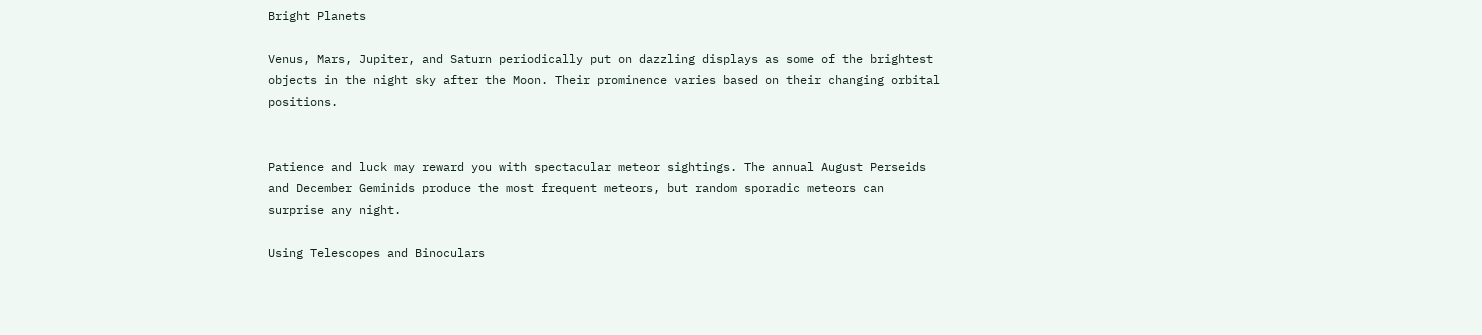Bright Planets

Venus, Mars, Jupiter, and Saturn periodically put on dazzling displays as some of the brightest objects in the night sky after the Moon. Their prominence varies based on their changing orbital positions.


Patience and luck may reward you with spectacular meteor sightings. The annual August Perseids and December Geminids produce the most frequent meteors, but random sporadic meteors can surprise any night.

Using Telescopes and Binoculars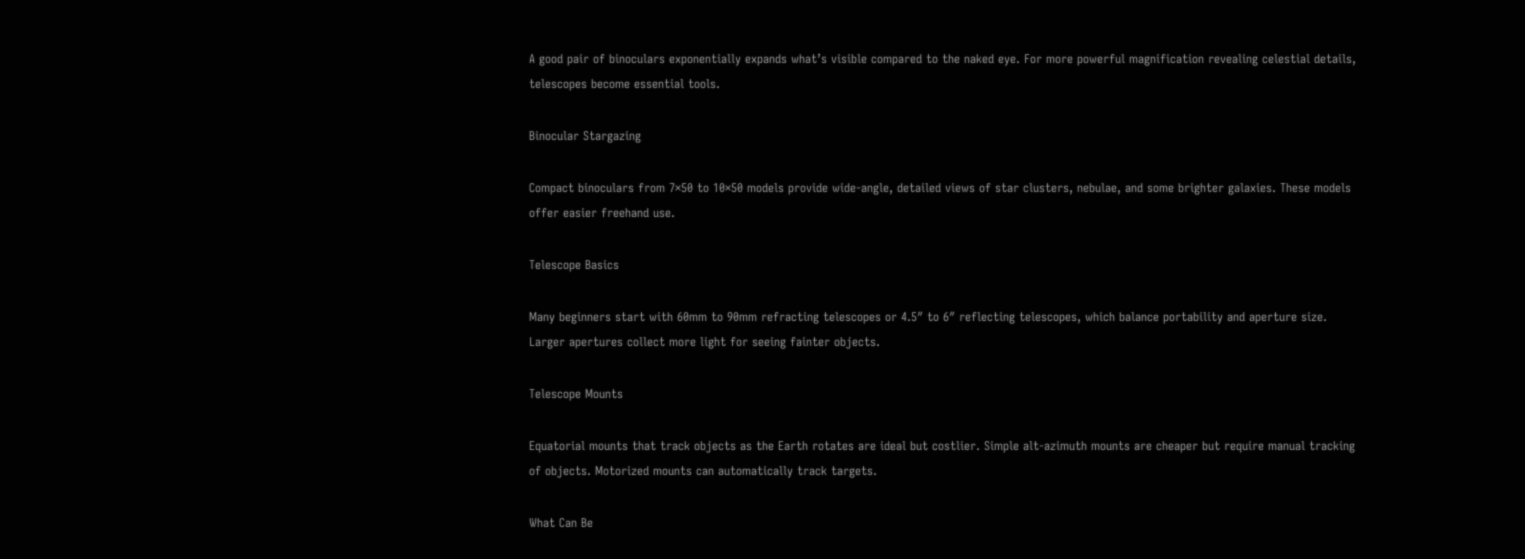A good pair of binoculars exponentially expands what’s visible compared to the naked eye. For more powerful magnification revealing celestial details, telescopes become essential tools.

Binocular Stargazing

Compact binoculars from 7×50 to 10×50 models provide wide-angle, detailed views of star clusters, nebulae, and some brighter galaxies. These models offer easier freehand use.

Telescope Basics

Many beginners start with 60mm to 90mm refracting telescopes or 4.5″ to 6″ reflecting telescopes, which balance portability and aperture size. Larger apertures collect more light for seeing fainter objects.

Telescope Mounts

Equatorial mounts that track objects as the Earth rotates are ideal but costlier. Simple alt-azimuth mounts are cheaper but require manual tracking of objects. Motorized mounts can automatically track targets.

What Can Be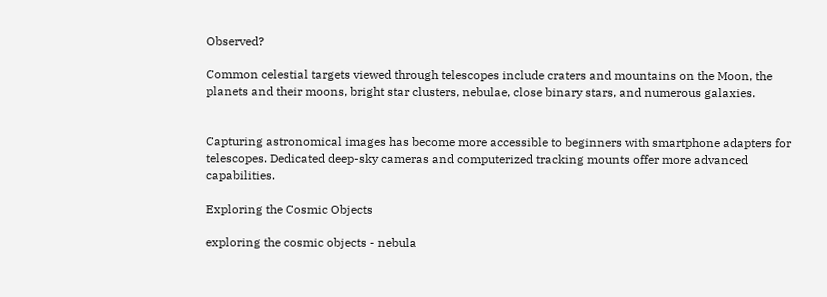Observed?

Common celestial targets viewed through telescopes include craters and mountains on the Moon, the planets and their moons, bright star clusters, nebulae, close binary stars, and numerous galaxies.


Capturing astronomical images has become more accessible to beginners with smartphone adapters for telescopes. Dedicated deep-sky cameras and computerized tracking mounts offer more advanced capabilities.

Exploring the Cosmic Objects

exploring the cosmic objects - nebula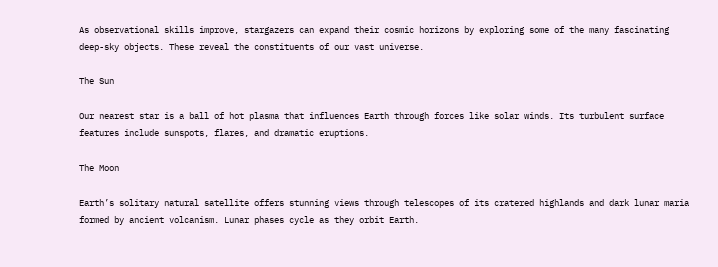As observational skills improve, stargazers can expand their cosmic horizons by exploring some of the many fascinating deep-sky objects. These reveal the constituents of our vast universe.

The Sun

Our nearest star is a ball of hot plasma that influences Earth through forces like solar winds. Its turbulent surface features include sunspots, flares, and dramatic eruptions.

The Moon

Earth’s solitary natural satellite offers stunning views through telescopes of its cratered highlands and dark lunar maria formed by ancient volcanism. Lunar phases cycle as they orbit Earth.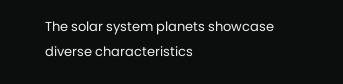The solar system planets showcase diverse characteristics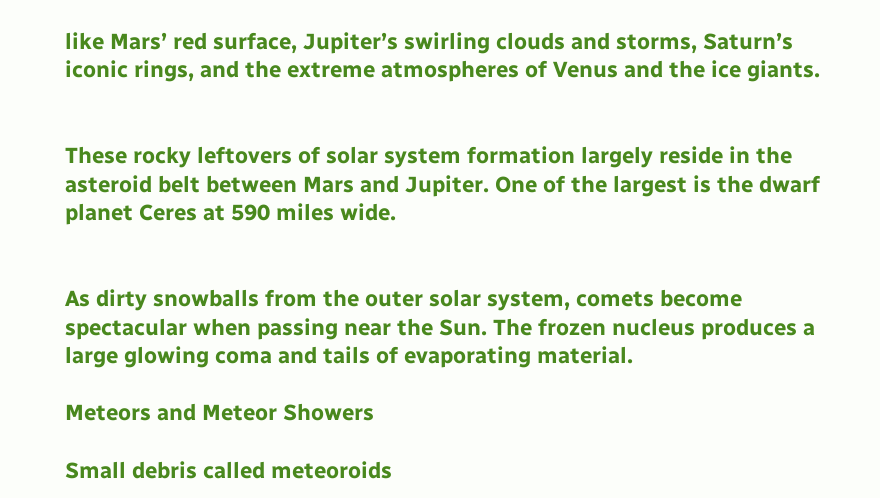like Mars’ red surface, Jupiter’s swirling clouds and storms, Saturn’s iconic rings, and the extreme atmospheres of Venus and the ice giants.


These rocky leftovers of solar system formation largely reside in the asteroid belt between Mars and Jupiter. One of the largest is the dwarf planet Ceres at 590 miles wide.


As dirty snowballs from the outer solar system, comets become spectacular when passing near the Sun. The frozen nucleus produces a large glowing coma and tails of evaporating material.

Meteors and Meteor Showers

Small debris called meteoroids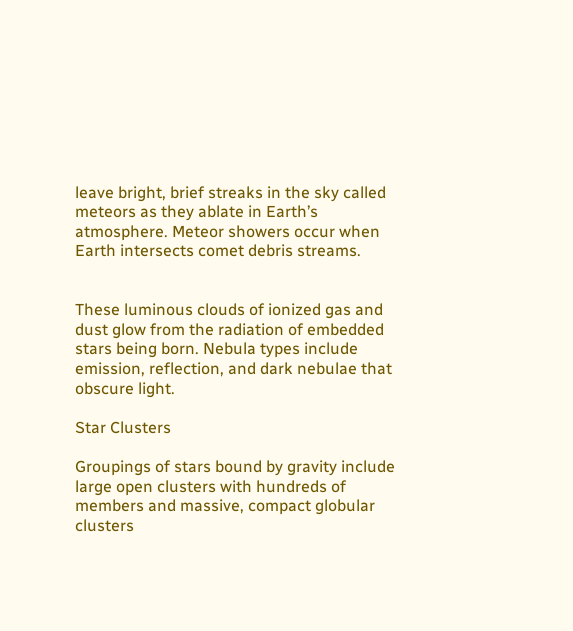leave bright, brief streaks in the sky called meteors as they ablate in Earth’s atmosphere. Meteor showers occur when Earth intersects comet debris streams.


These luminous clouds of ionized gas and dust glow from the radiation of embedded stars being born. Nebula types include emission, reflection, and dark nebulae that obscure light.

Star Clusters

Groupings of stars bound by gravity include large open clusters with hundreds of members and massive, compact globular clusters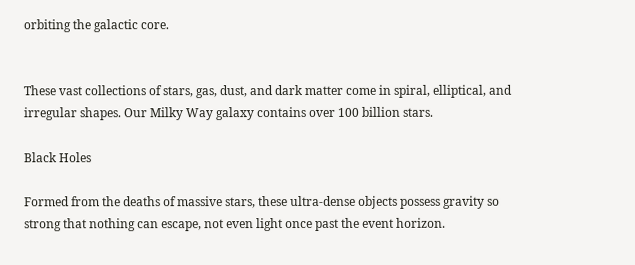orbiting the galactic core.


These vast collections of stars, gas, dust, and dark matter come in spiral, elliptical, and irregular shapes. Our Milky Way galaxy contains over 100 billion stars.

Black Holes

Formed from the deaths of massive stars, these ultra-dense objects possess gravity so strong that nothing can escape, not even light once past the event horizon.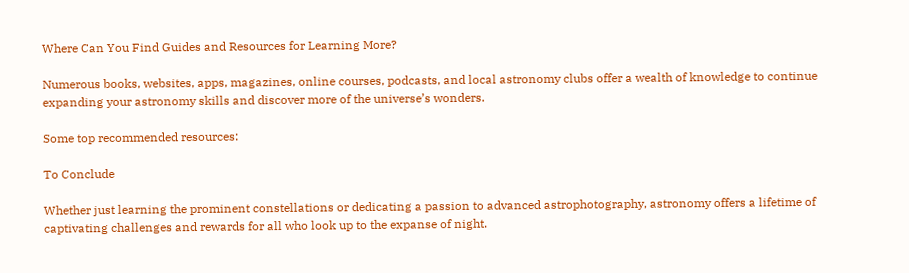Where Can You Find Guides and Resources for Learning More?

Numerous books, websites, apps, magazines, online courses, podcasts, and local astronomy clubs offer a wealth of knowledge to continue expanding your astronomy skills and discover more of the universe’s wonders.

Some top recommended resources:

To Conclude

Whether just learning the prominent constellations or dedicating a passion to advanced astrophotography, astronomy offers a lifetime of captivating challenges and rewards for all who look up to the expanse of night.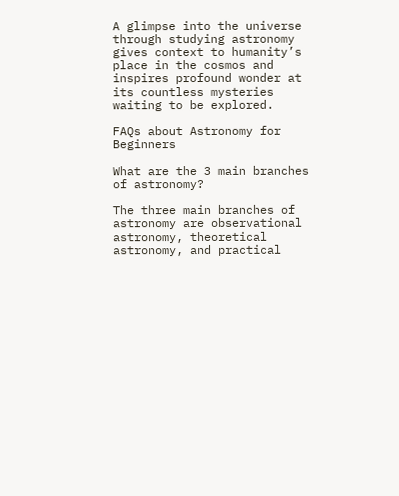A glimpse into the universe through studying astronomy gives context to humanity’s place in the cosmos and inspires profound wonder at its countless mysteries waiting to be explored.

FAQs about Astronomy for Beginners

What are the 3 main branches of astronomy?

The three main branches of astronomy are observational astronomy, theoretical astronomy, and practical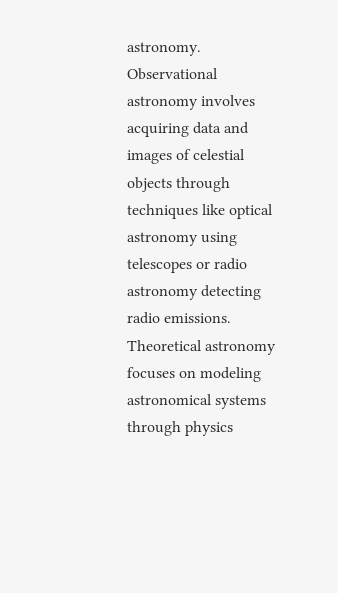astronomy. Observational astronomy involves acquiring data and images of celestial objects through techniques like optical astronomy using telescopes or radio astronomy detecting radio emissions. Theoretical astronomy focuses on modeling astronomical systems through physics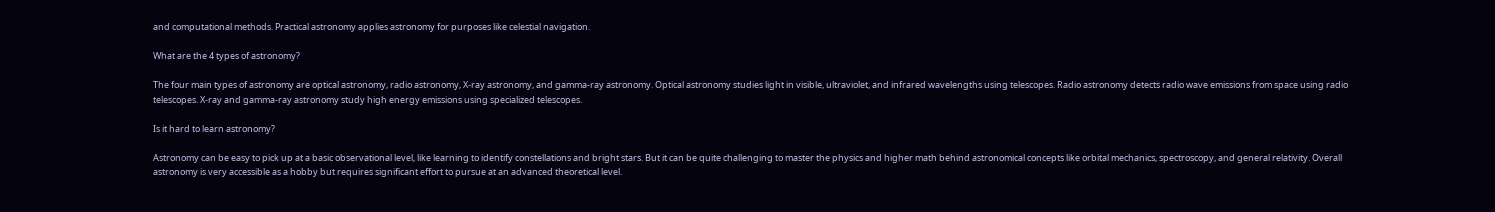and computational methods. Practical astronomy applies astronomy for purposes like celestial navigation.

What are the 4 types of astronomy?

The four main types of astronomy are optical astronomy, radio astronomy, X-ray astronomy, and gamma-ray astronomy. Optical astronomy studies light in visible, ultraviolet, and infrared wavelengths using telescopes. Radio astronomy detects radio wave emissions from space using radio telescopes. X-ray and gamma-ray astronomy study high energy emissions using specialized telescopes.

Is it hard to learn astronomy?

Astronomy can be easy to pick up at a basic observational level, like learning to identify constellations and bright stars. But it can be quite challenging to master the physics and higher math behind astronomical concepts like orbital mechanics, spectroscopy, and general relativity. Overall astronomy is very accessible as a hobby but requires significant effort to pursue at an advanced theoretical level.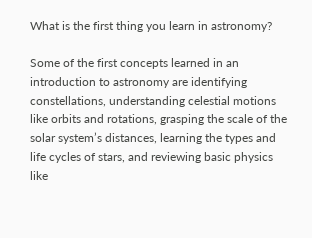What is the first thing you learn in astronomy?

Some of the first concepts learned in an introduction to astronomy are identifying constellations, understanding celestial motions like orbits and rotations, grasping the scale of the solar system’s distances, learning the types and life cycles of stars, and reviewing basic physics like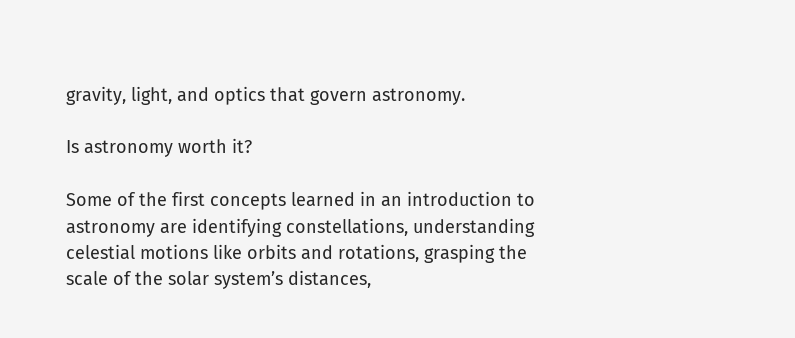gravity, light, and optics that govern astronomy.

Is astronomy worth it?

Some of the first concepts learned in an introduction to astronomy are identifying constellations, understanding celestial motions like orbits and rotations, grasping the scale of the solar system’s distances,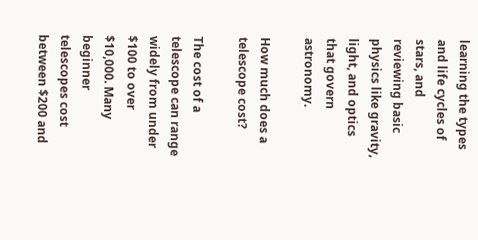learning the types and life cycles of stars, and reviewing basic physics like gravity, light, and optics that govern astronomy.

How much does a telescope cost?

The cost of a telescope can range widely from under $100 to over $10,000. Many beginner telescopes cost between $200 and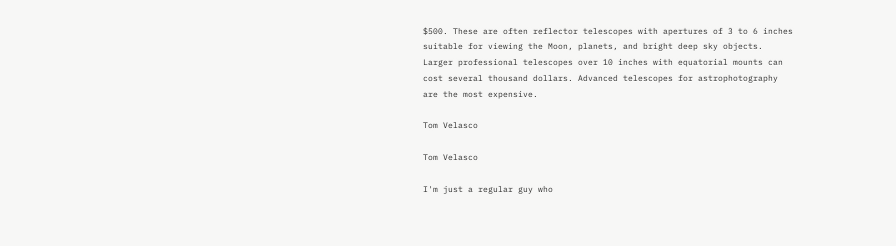$500. These are often reflector telescopes with apertures of 3 to 6 inches suitable for viewing the Moon, planets, and bright deep sky objects. Larger professional telescopes over 10 inches with equatorial mounts can cost several thousand dollars. Advanced telescopes for astrophotography are the most expensive.

Tom Velasco

Tom Velasco

I'm just a regular guy who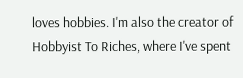loves hobbies. I'm also the creator of Hobbyist To Riches, where I've spent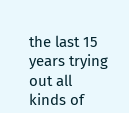the last 15 years trying out all kinds of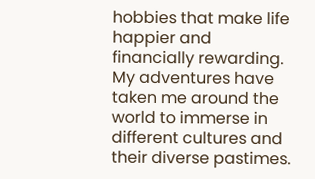hobbies that make life happier and financially rewarding. My adventures have taken me around the world to immerse in different cultures and their diverse pastimes.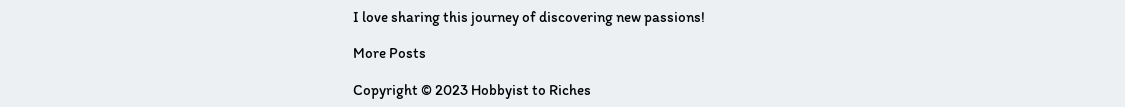I love sharing this journey of discovering new passions!

More Posts

Copyright © 2023 Hobbyist to Riches